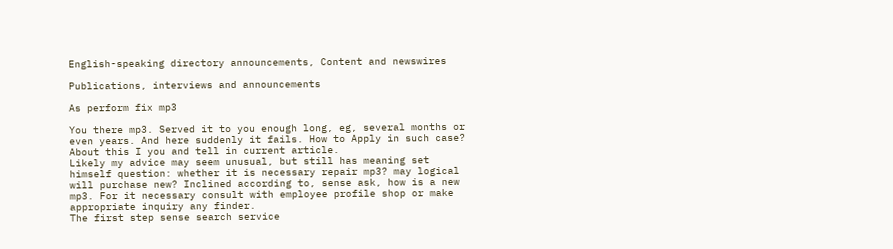English-speaking directory announcements, Content and newswires

Publications, interviews and announcements

As perform fix mp3

You there mp3. Served it to you enough long, eg, several months or even years. And here suddenly it fails. How to Apply in such case? About this I you and tell in current article.
Likely my advice may seem unusual, but still has meaning set himself question: whether it is necessary repair mp3? may logical will purchase new? Inclined according to, sense ask, how is a new mp3. For it necessary consult with employee profile shop or make appropriate inquiry any finder.
The first step sense search service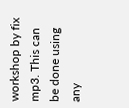workshop by fix mp3. This can be done using any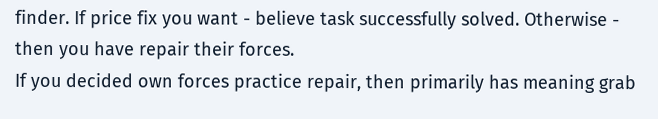finder. If price fix you want - believe task successfully solved. Otherwise - then you have repair their forces.
If you decided own forces practice repair, then primarily has meaning grab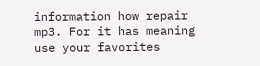information how repair mp3. For it has meaning use your favorites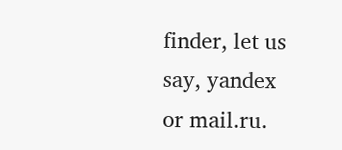finder, let us say, yandex or mail.ru.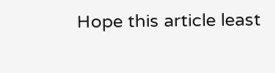Hope this article least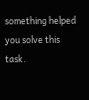something helped you solve this task.